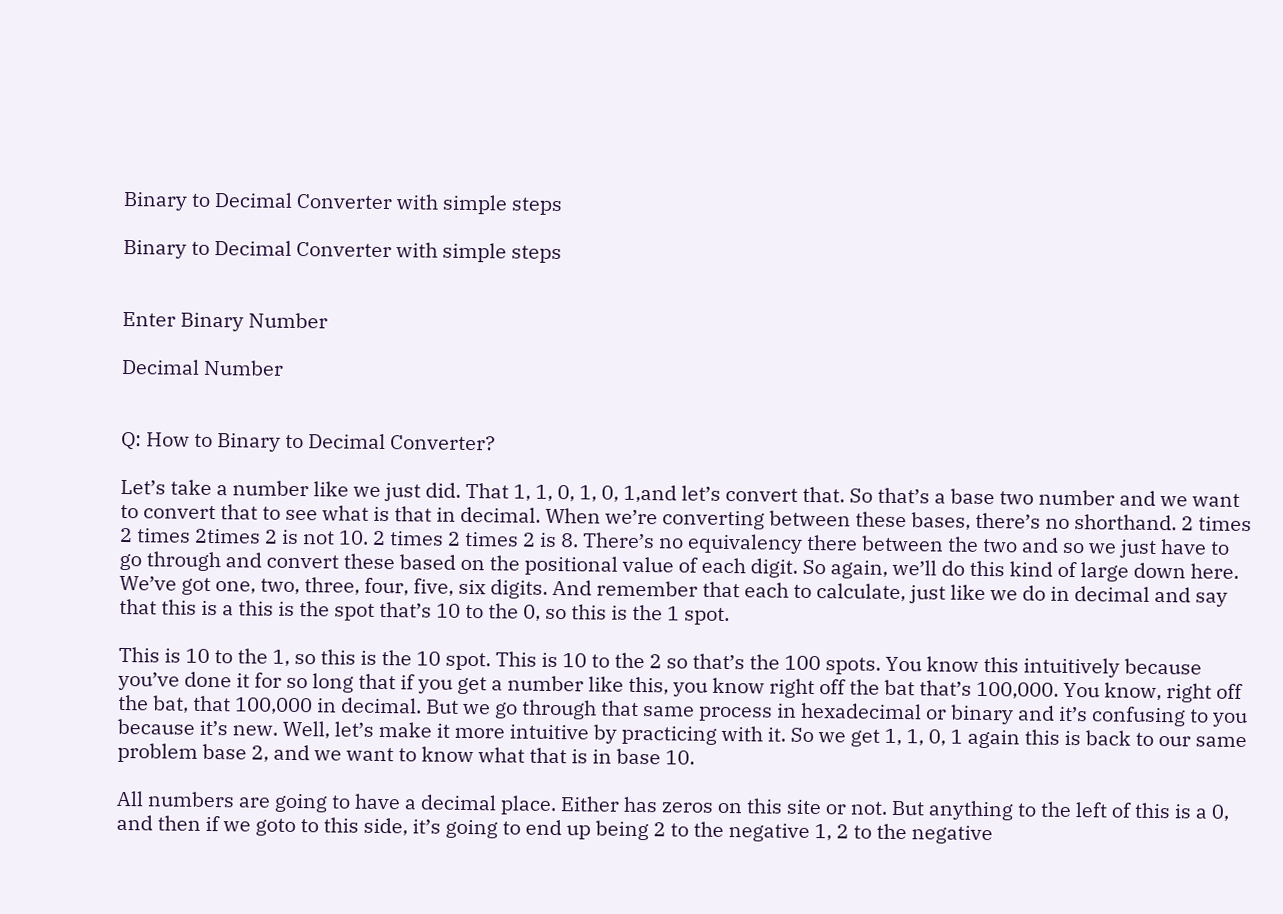Binary to Decimal Converter with simple steps

Binary to Decimal Converter with simple steps


Enter Binary Number

Decimal Number


Q: How to Binary to Decimal Converter?

Let’s take a number like we just did. That 1, 1, 0, 1, 0, 1,and let’s convert that. So that’s a base two number and we want to convert that to see what is that in decimal. When we’re converting between these bases, there’s no shorthand. 2 times 2 times 2times 2 is not 10. 2 times 2 times 2 is 8. There’s no equivalency there between the two and so we just have to go through and convert these based on the positional value of each digit. So again, we’ll do this kind of large down here. We’ve got one, two, three, four, five, six digits. And remember that each to calculate, just like we do in decimal and say that this is a this is the spot that’s 10 to the 0, so this is the 1 spot.

This is 10 to the 1, so this is the 10 spot. This is 10 to the 2 so that’s the 100 spots. You know this intuitively because you’ve done it for so long that if you get a number like this, you know right off the bat that’s 100,000. You know, right off the bat, that 100,000 in decimal. But we go through that same process in hexadecimal or binary and it’s confusing to you because it’s new. Well, let’s make it more intuitive by practicing with it. So we get 1, 1, 0, 1 again this is back to our same problem base 2, and we want to know what that is in base 10.

All numbers are going to have a decimal place. Either has zeros on this site or not. But anything to the left of this is a 0, and then if we goto to this side, it’s going to end up being 2 to the negative 1, 2 to the negative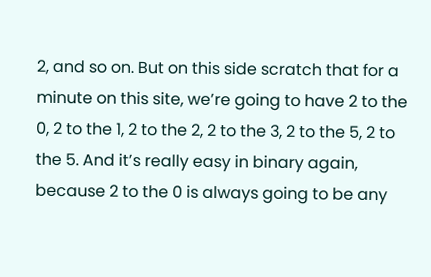2, and so on. But on this side scratch that for a minute on this site, we’re going to have 2 to the 0, 2 to the 1, 2 to the 2, 2 to the 3, 2 to the 5, 2 to the 5. And it’s really easy in binary again, because 2 to the 0 is always going to be any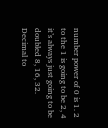number power of 0 is 1. 2 to the 1 is going to be 2, 4 it’s always just going to be doubled 8, 16, 32. Decimal to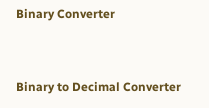Binary Converter


Binary to Decimal Converter